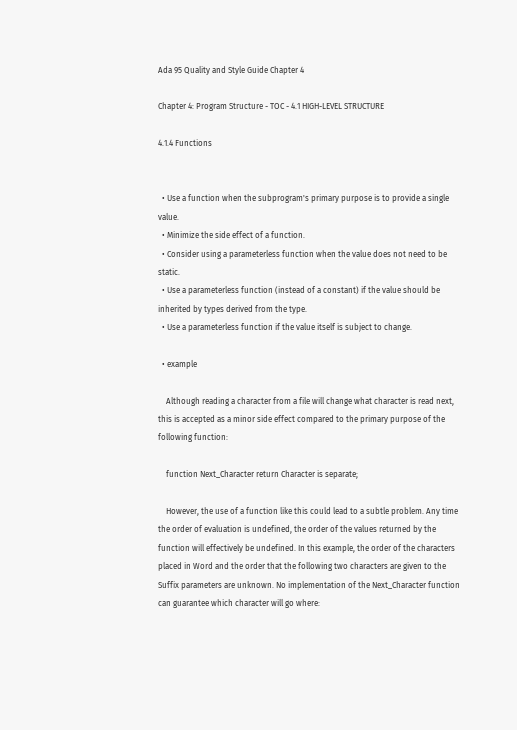Ada 95 Quality and Style Guide Chapter 4

Chapter 4: Program Structure - TOC - 4.1 HIGH-LEVEL STRUCTURE

4.1.4 Functions


  • Use a function when the subprogram's primary purpose is to provide a single value.
  • Minimize the side effect of a function.
  • Consider using a parameterless function when the value does not need to be static.
  • Use a parameterless function (instead of a constant) if the value should be inherited by types derived from the type.
  • Use a parameterless function if the value itself is subject to change.

  • example

    Although reading a character from a file will change what character is read next, this is accepted as a minor side effect compared to the primary purpose of the following function:

    function Next_Character return Character is separate;

    However, the use of a function like this could lead to a subtle problem. Any time the order of evaluation is undefined, the order of the values returned by the function will effectively be undefined. In this example, the order of the characters placed in Word and the order that the following two characters are given to the Suffix parameters are unknown. No implementation of the Next_Character function can guarantee which character will go where: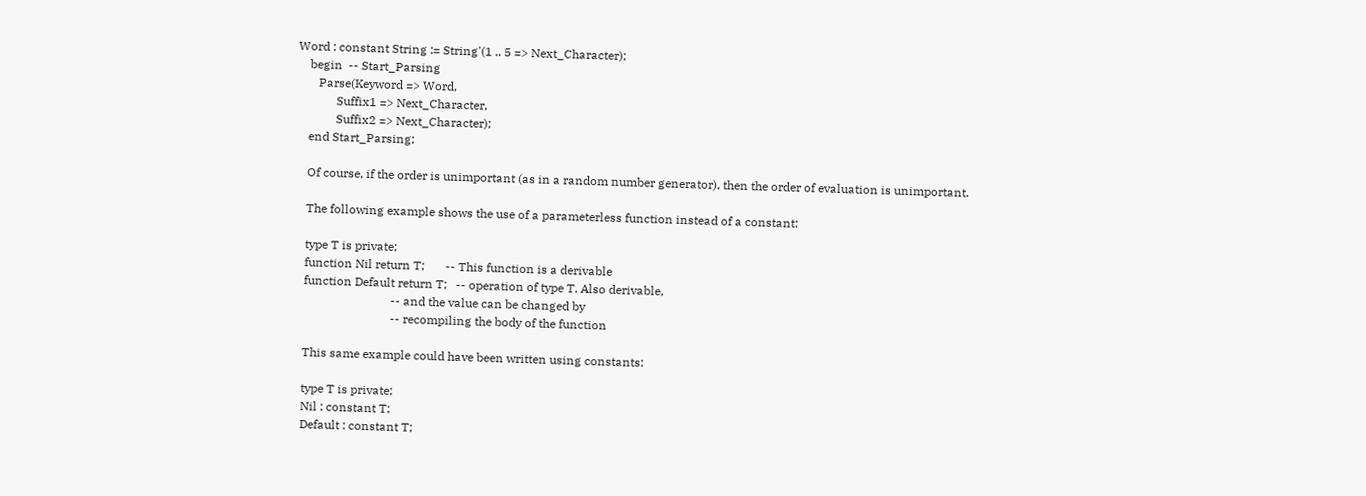Word : constant String := String'(1 .. 5 => Next_Character);
    begin  -- Start_Parsing
       Parse(Keyword => Word,
             Suffix1 => Next_Character,
             Suffix2 => Next_Character);
    end Start_Parsing;

    Of course, if the order is unimportant (as in a random number generator), then the order of evaluation is unimportant.

    The following example shows the use of a parameterless function instead of a constant:

    type T is private;
    function Nil return T;       -- This function is a derivable
    function Default return T;   -- operation of type T. Also derivable,
                                 -- and the value can be changed by
                                 -- recompiling the body of the function

    This same example could have been written using constants:

    type T is private;
    Nil : constant T;
    Default : constant T;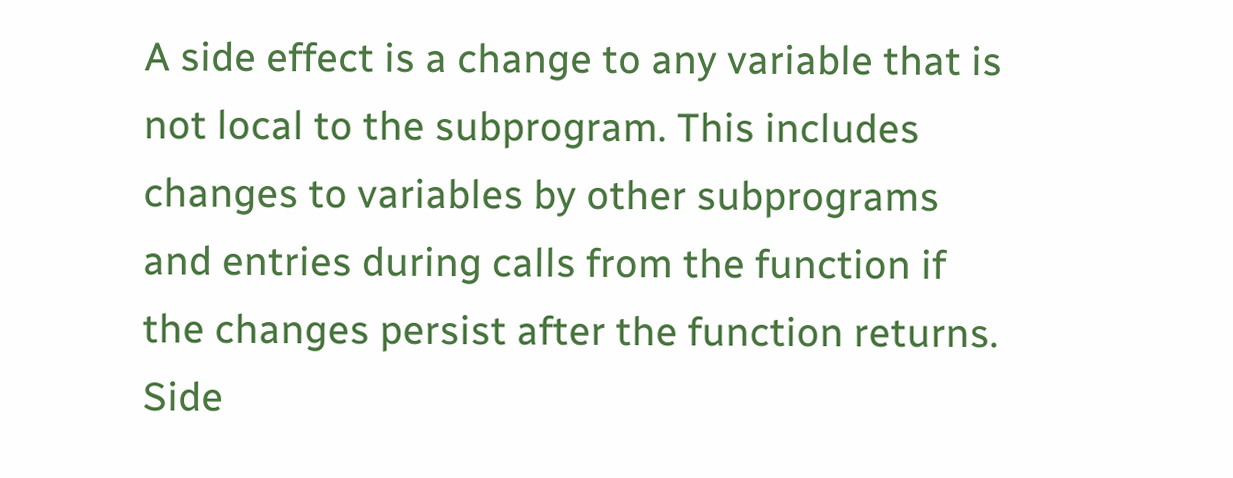A side effect is a change to any variable that is not local to the subprogram. This includes changes to variables by other subprograms and entries during calls from the function if the changes persist after the function returns. Side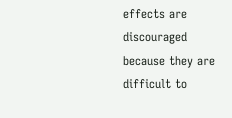effects are discouraged because they are difficult to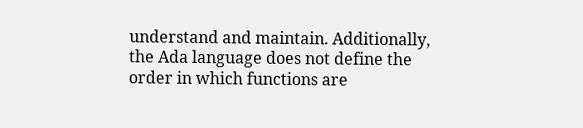understand and maintain. Additionally, the Ada language does not define the order in which functions are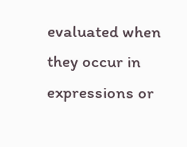evaluated when they occur in expressions or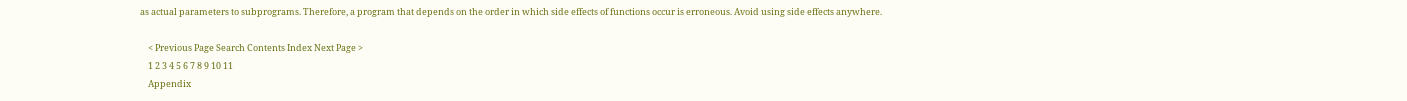as actual parameters to subprograms. Therefore, a program that depends on the order in which side effects of functions occur is erroneous. Avoid using side effects anywhere.

    < Previous Page Search Contents Index Next Page >
    1 2 3 4 5 6 7 8 9 10 11
    Appendix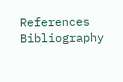References Bibliography